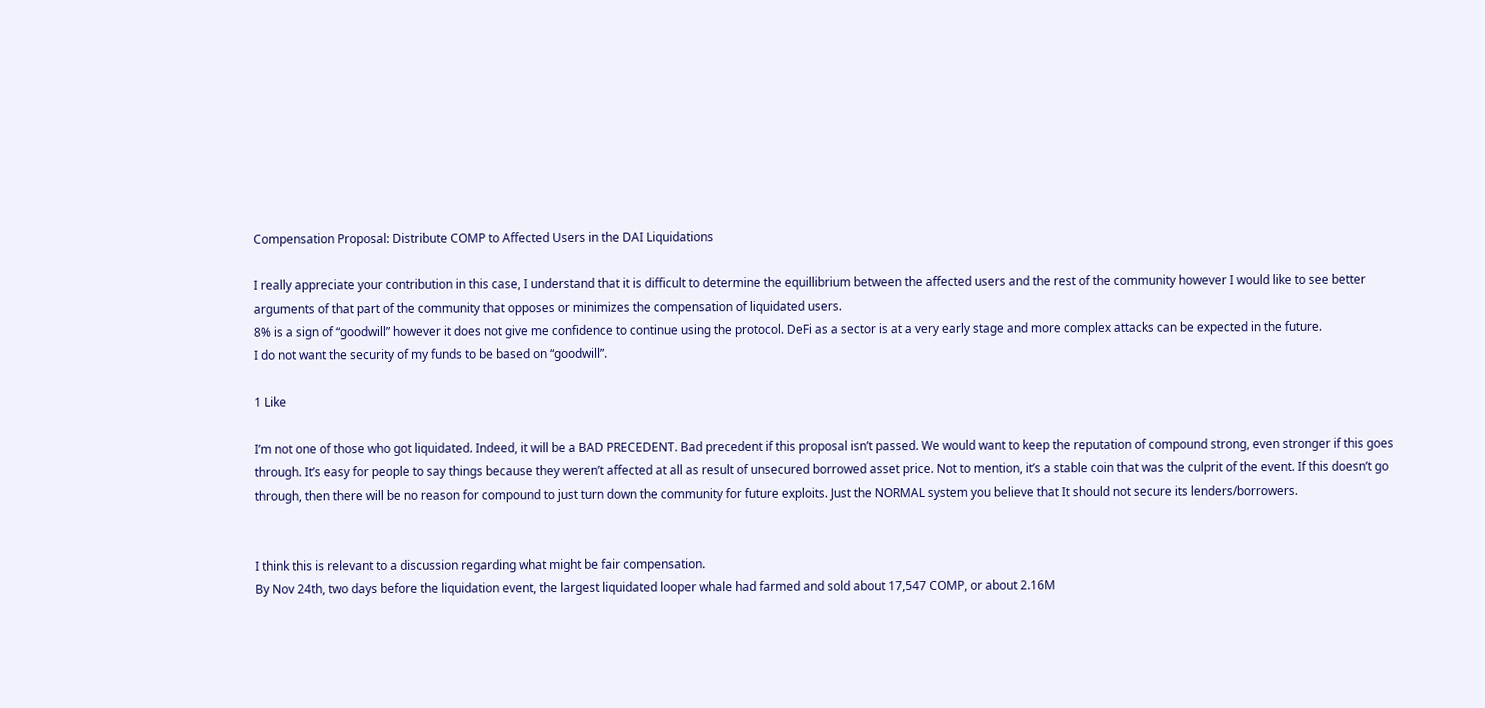Compensation Proposal: Distribute COMP to Affected Users in the DAI Liquidations

I really appreciate your contribution in this case, I understand that it is difficult to determine the equillibrium between the affected users and the rest of the community however I would like to see better arguments of that part of the community that opposes or minimizes the compensation of liquidated users.
8% is a sign of “goodwill” however it does not give me confidence to continue using the protocol. DeFi as a sector is at a very early stage and more complex attacks can be expected in the future.
I do not want the security of my funds to be based on “goodwill”.

1 Like

I’m not one of those who got liquidated. Indeed, it will be a BAD PRECEDENT. Bad precedent if this proposal isn’t passed. We would want to keep the reputation of compound strong, even stronger if this goes through. It’s easy for people to say things because they weren’t affected at all as result of unsecured borrowed asset price. Not to mention, it’s a stable coin that was the culprit of the event. If this doesn’t go through, then there will be no reason for compound to just turn down the community for future exploits. Just the NORMAL system you believe that It should not secure its lenders/borrowers.


I think this is relevant to a discussion regarding what might be fair compensation.
By Nov 24th, two days before the liquidation event, the largest liquidated looper whale had farmed and sold about 17,547 COMP, or about 2.16M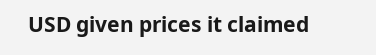USD given prices it claimed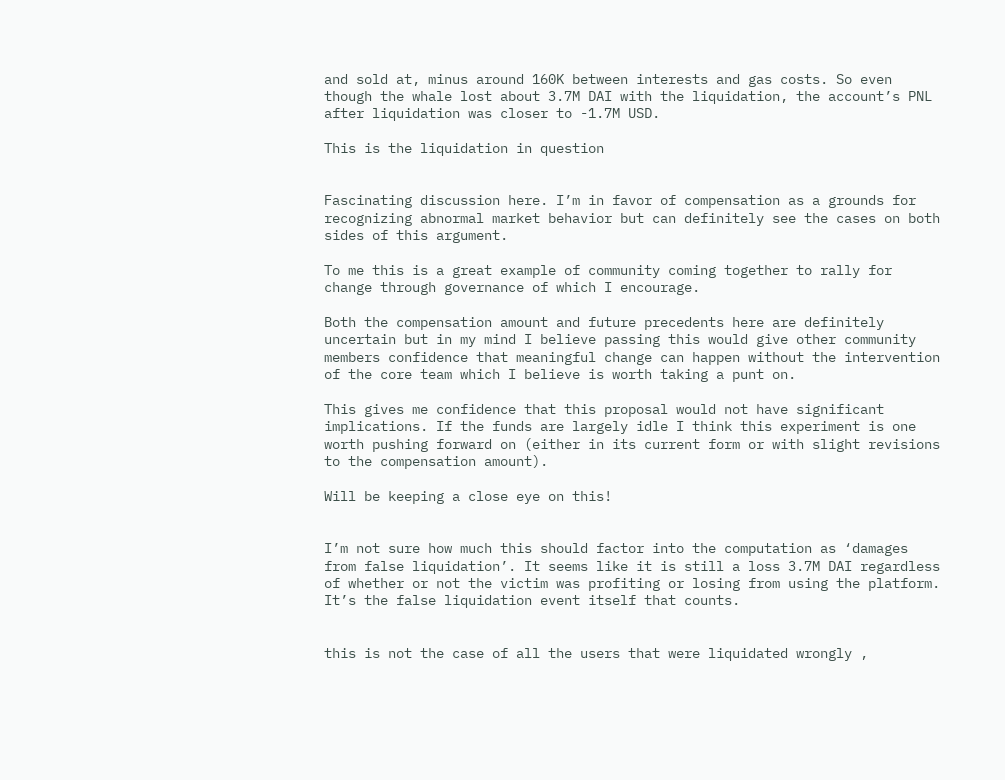and sold at, minus around 160K between interests and gas costs. So even though the whale lost about 3.7M DAI with the liquidation, the account’s PNL after liquidation was closer to -1.7M USD.

This is the liquidation in question


Fascinating discussion here. I’m in favor of compensation as a grounds for recognizing abnormal market behavior but can definitely see the cases on both sides of this argument.

To me this is a great example of community coming together to rally for change through governance of which I encourage.

Both the compensation amount and future precedents here are definitely uncertain but in my mind I believe passing this would give other community members confidence that meaningful change can happen without the intervention of the core team which I believe is worth taking a punt on.

This gives me confidence that this proposal would not have significant implications. If the funds are largely idle I think this experiment is one worth pushing forward on (either in its current form or with slight revisions to the compensation amount).

Will be keeping a close eye on this!


I’m not sure how much this should factor into the computation as ‘damages from false liquidation’. It seems like it is still a loss 3.7M DAI regardless of whether or not the victim was profiting or losing from using the platform. It’s the false liquidation event itself that counts.


this is not the case of all the users that were liquidated wrongly ,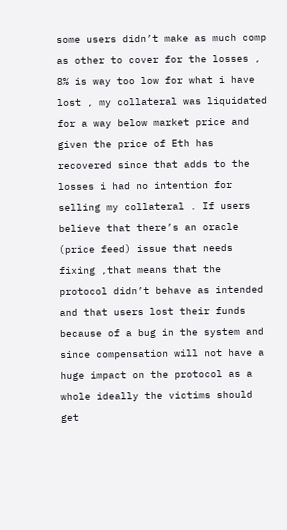some users didn’t make as much comp as other to cover for the losses , 8% is way too low for what i have lost , my collateral was liquidated for a way below market price and given the price of Eth has recovered since that adds to the losses i had no intention for selling my collateral . If users believe that there’s an oracle (price feed) issue that needs fixing ,that means that the protocol didn’t behave as intended and that users lost their funds because of a bug in the system and since compensation will not have a huge impact on the protocol as a whole ideally the victims should get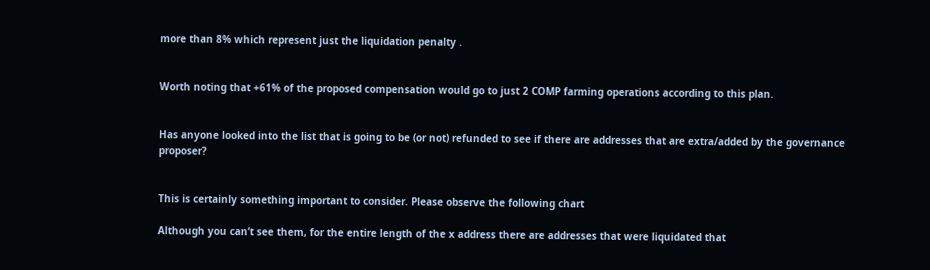more than 8% which represent just the liquidation penalty .


Worth noting that +61% of the proposed compensation would go to just 2 COMP farming operations according to this plan.


Has anyone looked into the list that is going to be (or not) refunded to see if there are addresses that are extra/added by the governance proposer?


This is certainly something important to consider. Please observe the following chart

Although you can’t see them, for the entire length of the x address there are addresses that were liquidated that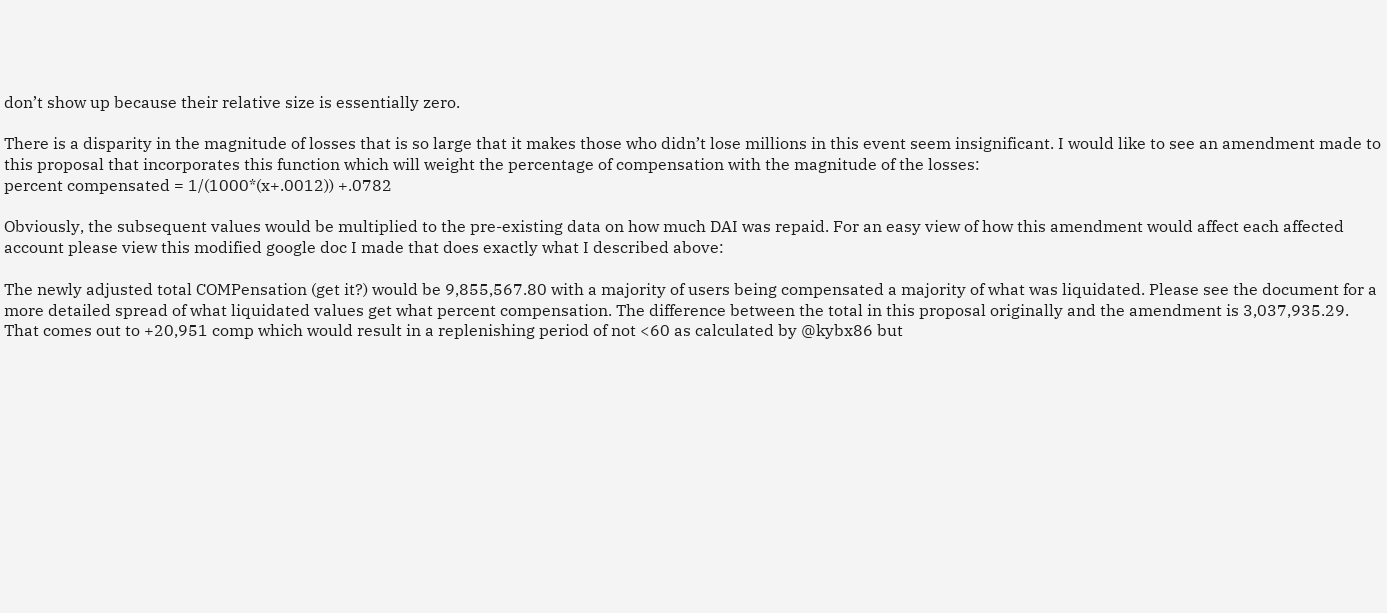don’t show up because their relative size is essentially zero.

There is a disparity in the magnitude of losses that is so large that it makes those who didn’t lose millions in this event seem insignificant. I would like to see an amendment made to this proposal that incorporates this function which will weight the percentage of compensation with the magnitude of the losses:
percent compensated = 1/(1000*(x+.0012)) +.0782

Obviously, the subsequent values would be multiplied to the pre-existing data on how much DAI was repaid. For an easy view of how this amendment would affect each affected account please view this modified google doc I made that does exactly what I described above:

The newly adjusted total COMPensation (get it?) would be 9,855,567.80 with a majority of users being compensated a majority of what was liquidated. Please see the document for a more detailed spread of what liquidated values get what percent compensation. The difference between the total in this proposal originally and the amendment is 3,037,935.29. That comes out to +20,951 comp which would result in a replenishing period of not <60 as calculated by @kybx86 but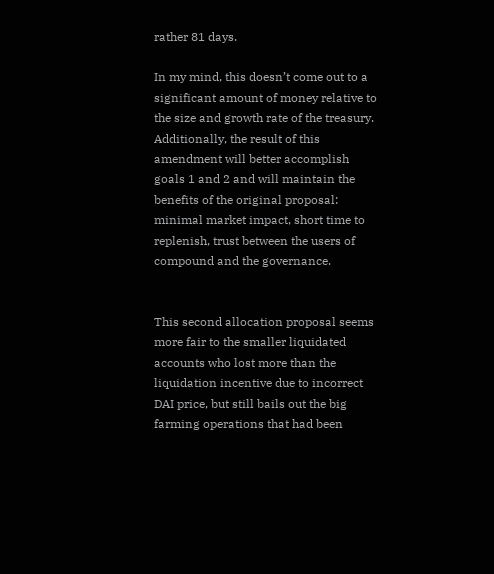rather 81 days.

In my mind, this doesn’t come out to a significant amount of money relative to the size and growth rate of the treasury. Additionally, the result of this amendment will better accomplish goals 1 and 2 and will maintain the benefits of the original proposal: minimal market impact, short time to replenish, trust between the users of compound and the governance.


This second allocation proposal seems more fair to the smaller liquidated accounts who lost more than the liquidation incentive due to incorrect DAI price, but still bails out the big farming operations that had been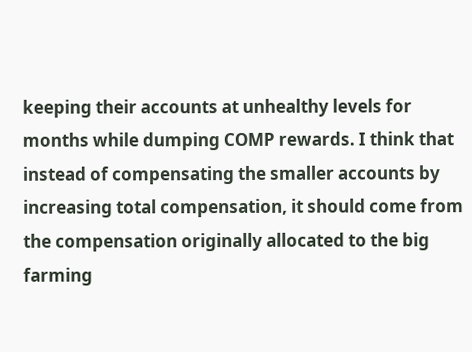keeping their accounts at unhealthy levels for months while dumping COMP rewards. I think that instead of compensating the smaller accounts by increasing total compensation, it should come from the compensation originally allocated to the big farming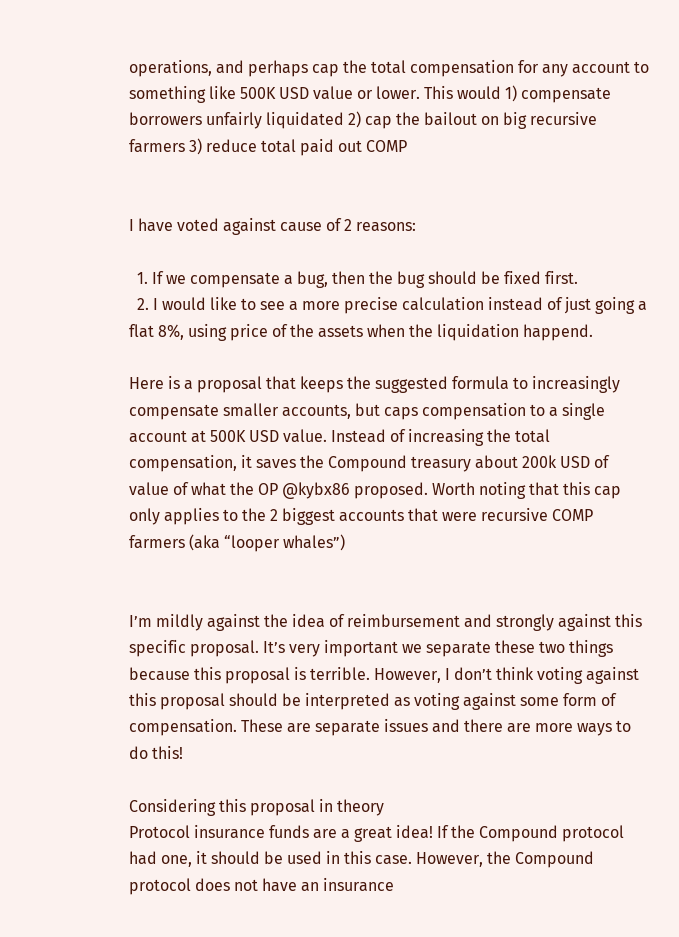operations, and perhaps cap the total compensation for any account to something like 500K USD value or lower. This would 1) compensate borrowers unfairly liquidated 2) cap the bailout on big recursive farmers 3) reduce total paid out COMP


I have voted against cause of 2 reasons:

  1. If we compensate a bug, then the bug should be fixed first.
  2. I would like to see a more precise calculation instead of just going a flat 8%, using price of the assets when the liquidation happend.

Here is a proposal that keeps the suggested formula to increasingly compensate smaller accounts, but caps compensation to a single account at 500K USD value. Instead of increasing the total compensation, it saves the Compound treasury about 200k USD of value of what the OP @kybx86 proposed. Worth noting that this cap only applies to the 2 biggest accounts that were recursive COMP farmers (aka “looper whales”)


I’m mildly against the idea of reimbursement and strongly against this specific proposal. It’s very important we separate these two things because this proposal is terrible. However, I don’t think voting against this proposal should be interpreted as voting against some form of compensation. These are separate issues and there are more ways to do this!

Considering this proposal in theory
Protocol insurance funds are a great idea! If the Compound protocol had one, it should be used in this case. However, the Compound protocol does not have an insurance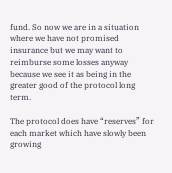fund. So now we are in a situation where we have not promised insurance but we may want to reimburse some losses anyway because we see it as being in the greater good of the protocol long term.

The protocol does have “reserves” for each market which have slowly been growing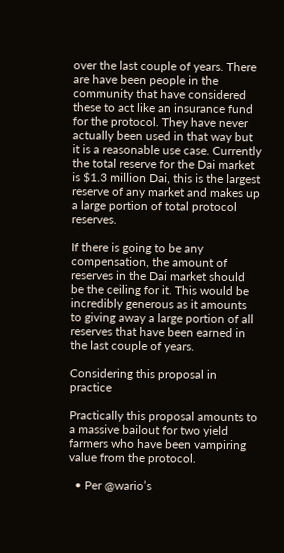over the last couple of years. There are have been people in the community that have considered these to act like an insurance fund for the protocol. They have never actually been used in that way but it is a reasonable use case. Currently the total reserve for the Dai market is $1.3 million Dai, this is the largest reserve of any market and makes up a large portion of total protocol reserves.

If there is going to be any compensation, the amount of reserves in the Dai market should be the ceiling for it. This would be incredibly generous as it amounts to giving away a large portion of all reserves that have been earned in the last couple of years.

Considering this proposal in practice

Practically this proposal amounts to a massive bailout for two yield farmers who have been vampiring value from the protocol.

  • Per @wario’s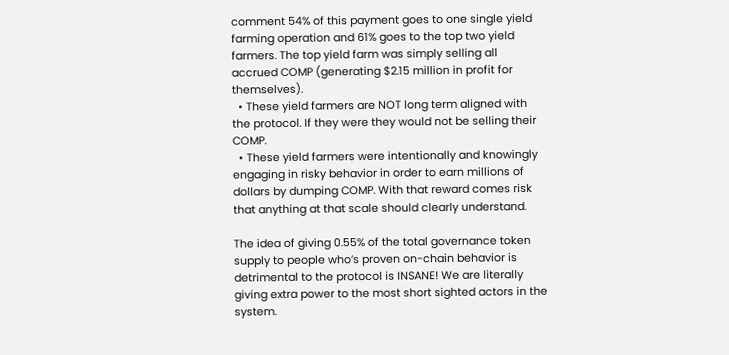comment 54% of this payment goes to one single yield farming operation and 61% goes to the top two yield farmers. The top yield farm was simply selling all accrued COMP (generating $2.15 million in profit for themselves).
  • These yield farmers are NOT long term aligned with the protocol. If they were they would not be selling their COMP.
  • These yield farmers were intentionally and knowingly engaging in risky behavior in order to earn millions of dollars by dumping COMP. With that reward comes risk that anything at that scale should clearly understand.

The idea of giving 0.55% of the total governance token supply to people who’s proven on-chain behavior is detrimental to the protocol is INSANE! We are literally giving extra power to the most short sighted actors in the system.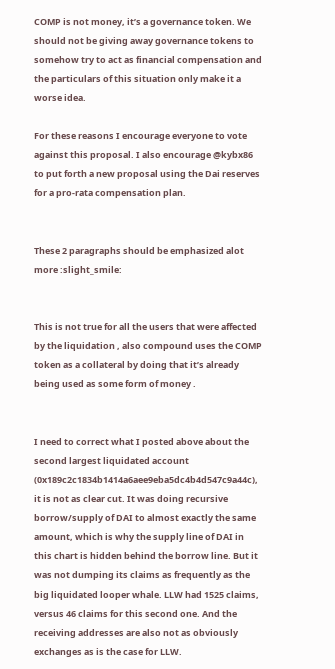COMP is not money, it’s a governance token. We should not be giving away governance tokens to somehow try to act as financial compensation and the particulars of this situation only make it a worse idea.

For these reasons I encourage everyone to vote against this proposal. I also encourage @kybx86 to put forth a new proposal using the Dai reserves for a pro-rata compensation plan.


These 2 paragraphs should be emphasized alot more :slight_smile:


This is not true for all the users that were affected by the liquidation , also compound uses the COMP token as a collateral by doing that it’s already being used as some form of money .


I need to correct what I posted above about the second largest liquidated account (0x189c2c1834b1414a6aee9eba5dc4b4d547c9a44c), it is not as clear cut. It was doing recursive borrow/supply of DAI to almost exactly the same amount, which is why the supply line of DAI in this chart is hidden behind the borrow line. But it was not dumping its claims as frequently as the big liquidated looper whale. LLW had 1525 claims, versus 46 claims for this second one. And the receiving addresses are also not as obviously exchanges as is the case for LLW.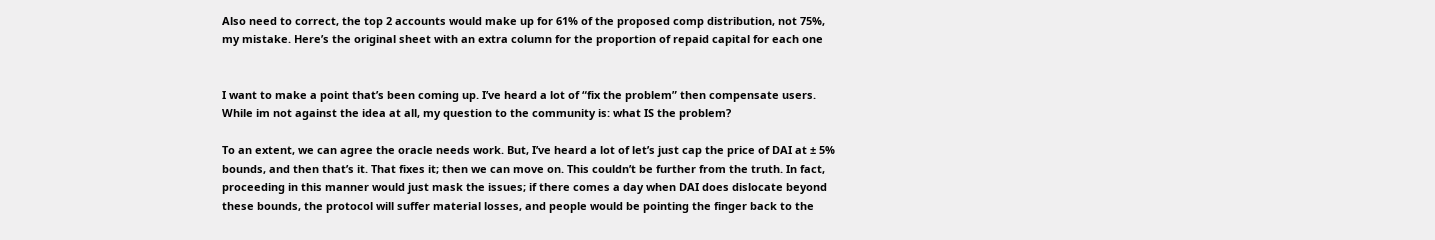Also need to correct, the top 2 accounts would make up for 61% of the proposed comp distribution, not 75%, my mistake. Here’s the original sheet with an extra column for the proportion of repaid capital for each one


I want to make a point that’s been coming up. I’ve heard a lot of “fix the problem” then compensate users. While im not against the idea at all, my question to the community is: what IS the problem?

To an extent, we can agree the oracle needs work. But, I’ve heard a lot of let’s just cap the price of DAI at ± 5% bounds, and then that’s it. That fixes it; then we can move on. This couldn’t be further from the truth. In fact, proceeding in this manner would just mask the issues; if there comes a day when DAI does dislocate beyond these bounds, the protocol will suffer material losses, and people would be pointing the finger back to the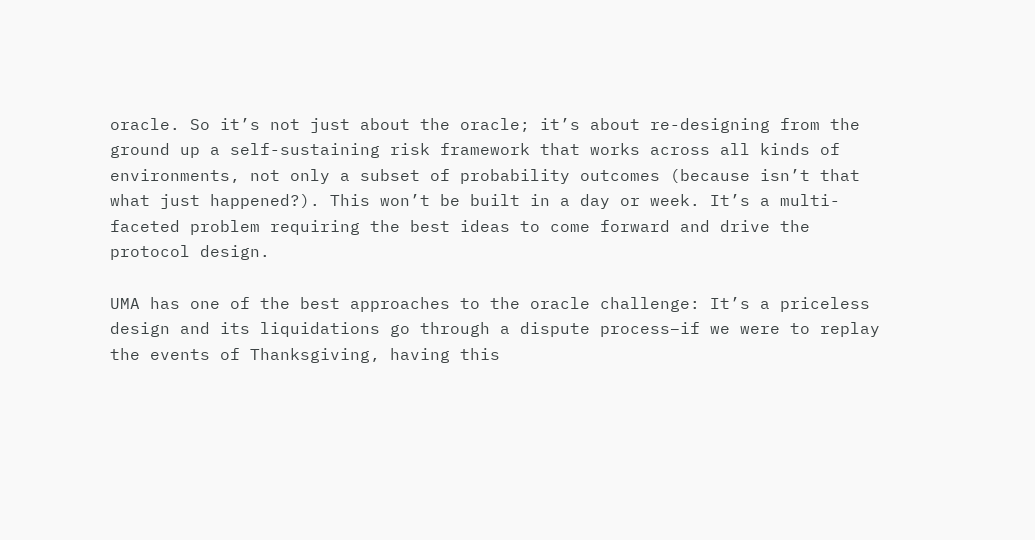oracle. So it’s not just about the oracle; it’s about re-designing from the ground up a self-sustaining risk framework that works across all kinds of environments, not only a subset of probability outcomes (because isn’t that what just happened?). This won’t be built in a day or week. It’s a multi-faceted problem requiring the best ideas to come forward and drive the protocol design.

UMA has one of the best approaches to the oracle challenge: It’s a priceless design and its liquidations go through a dispute process–if we were to replay the events of Thanksgiving, having this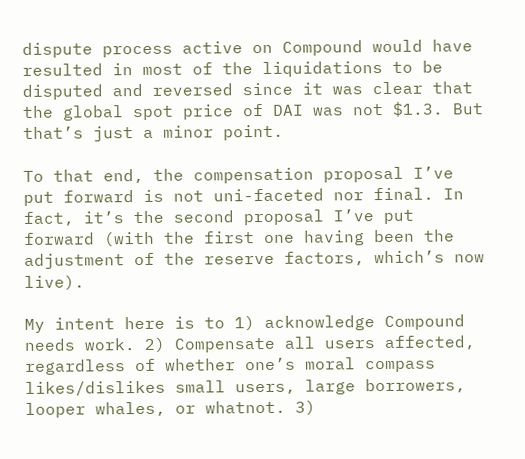dispute process active on Compound would have resulted in most of the liquidations to be disputed and reversed since it was clear that the global spot price of DAI was not $1.3. But that’s just a minor point.

To that end, the compensation proposal I’ve put forward is not uni-faceted nor final. In fact, it’s the second proposal I’ve put forward (with the first one having been the adjustment of the reserve factors, which’s now live).

My intent here is to 1) acknowledge Compound needs work. 2) Compensate all users affected, regardless of whether one’s moral compass likes/dislikes small users, large borrowers, looper whales, or whatnot. 3)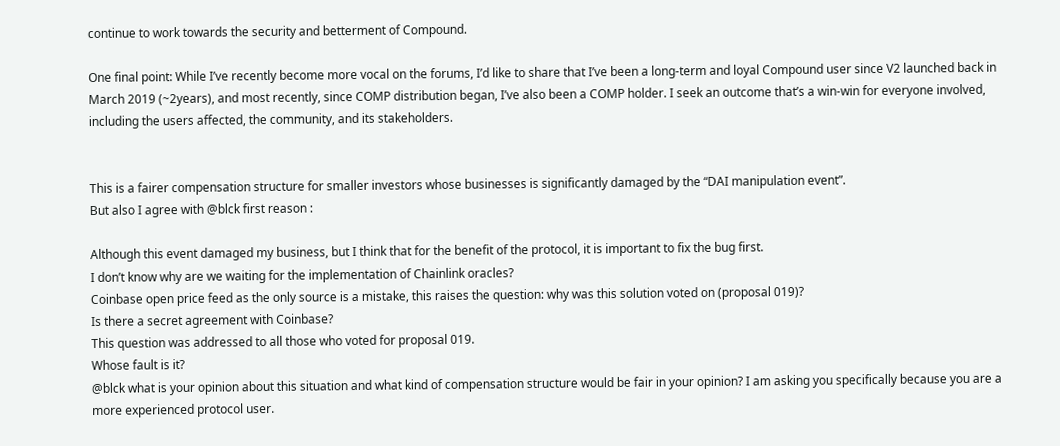continue to work towards the security and betterment of Compound.

One final point: While I’ve recently become more vocal on the forums, I’d like to share that I’ve been a long-term and loyal Compound user since V2 launched back in March 2019 (~2years), and most recently, since COMP distribution began, I’ve also been a COMP holder. I seek an outcome that’s a win-win for everyone involved, including the users affected, the community, and its stakeholders.


This is a fairer compensation structure for smaller investors whose businesses is significantly damaged by the “DAI manipulation event”.
But also I agree with @blck first reason :

Although this event damaged my business, but I think that for the benefit of the protocol, it is important to fix the bug first.
I don’t know why are we waiting for the implementation of Chainlink oracles?
Coinbase open price feed as the only source is a mistake, this raises the question: why was this solution voted on (proposal 019)?
Is there a secret agreement with Coinbase?
This question was addressed to all those who voted for proposal 019.
Whose fault is it?
@blck what is your opinion about this situation and what kind of compensation structure would be fair in your opinion? I am asking you specifically because you are a more experienced protocol user.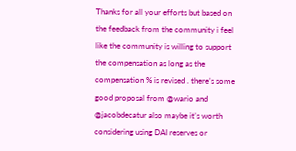Thanks for all your efforts but based on the feedback from the community i feel like the community is willing to support the compensation as long as the compensation % is revised . there’s some good proposal from @wario and @jacobdecatur also maybe it’s worth considering using DAI reserves or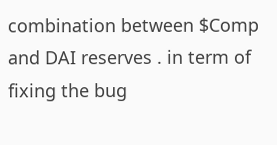combination between $Comp and DAI reserves . in term of fixing the bug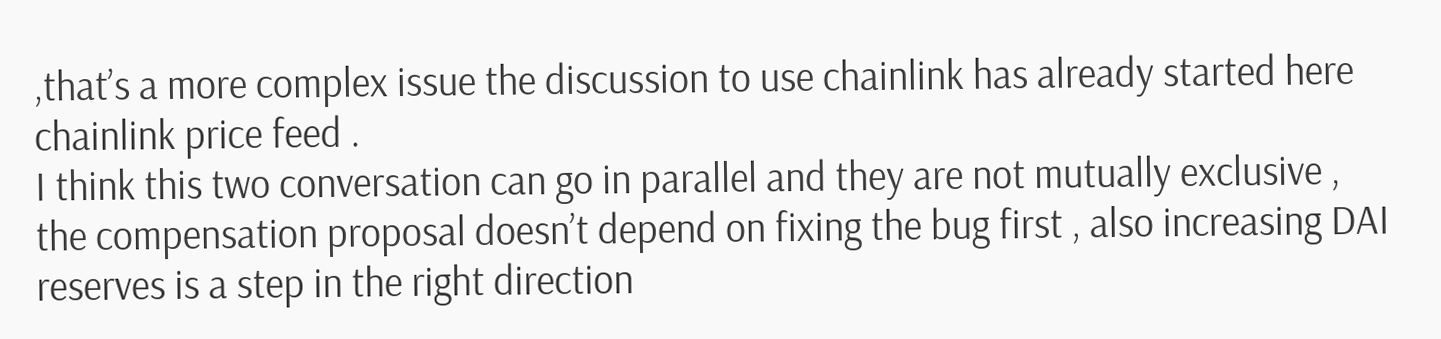,that’s a more complex issue the discussion to use chainlink has already started here chainlink price feed .
I think this two conversation can go in parallel and they are not mutually exclusive , the compensation proposal doesn’t depend on fixing the bug first , also increasing DAI reserves is a step in the right direction